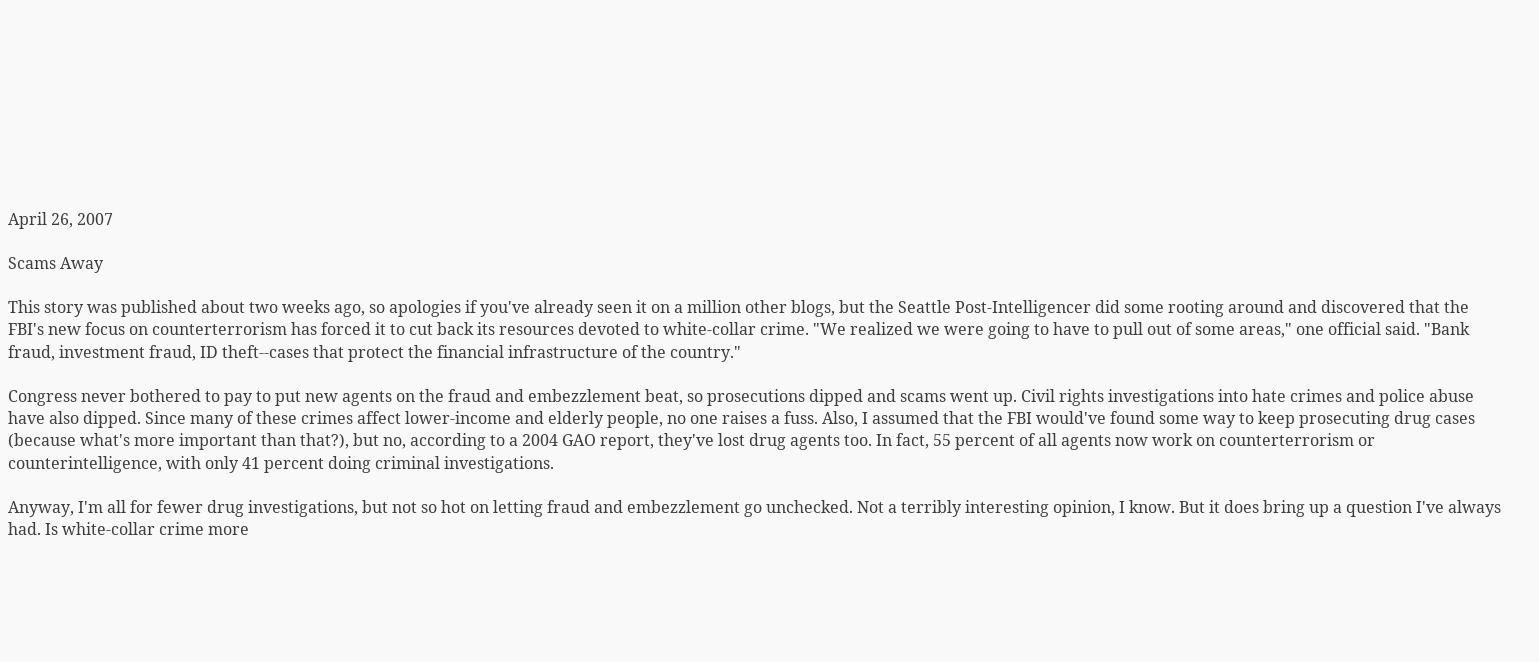April 26, 2007

Scams Away

This story was published about two weeks ago, so apologies if you've already seen it on a million other blogs, but the Seattle Post-Intelligencer did some rooting around and discovered that the FBI's new focus on counterterrorism has forced it to cut back its resources devoted to white-collar crime. "We realized we were going to have to pull out of some areas," one official said. "Bank fraud, investment fraud, ID theft--cases that protect the financial infrastructure of the country."

Congress never bothered to pay to put new agents on the fraud and embezzlement beat, so prosecutions dipped and scams went up. Civil rights investigations into hate crimes and police abuse have also dipped. Since many of these crimes affect lower-income and elderly people, no one raises a fuss. Also, I assumed that the FBI would've found some way to keep prosecuting drug cases (because what's more important than that?), but no, according to a 2004 GAO report, they've lost drug agents too. In fact, 55 percent of all agents now work on counterterrorism or counterintelligence, with only 41 percent doing criminal investigations.

Anyway, I'm all for fewer drug investigations, but not so hot on letting fraud and embezzlement go unchecked. Not a terribly interesting opinion, I know. But it does bring up a question I've always had. Is white-collar crime more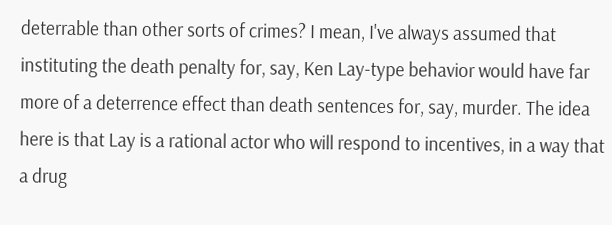deterrable than other sorts of crimes? I mean, I've always assumed that instituting the death penalty for, say, Ken Lay-type behavior would have far more of a deterrence effect than death sentences for, say, murder. The idea here is that Lay is a rational actor who will respond to incentives, in a way that a drug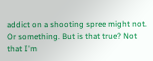addict on a shooting spree might not. Or something. But is that true? Not that I'm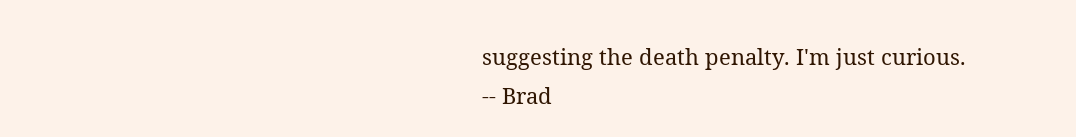suggesting the death penalty. I'm just curious.
-- Brad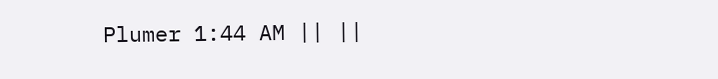Plumer 1:44 AM || ||